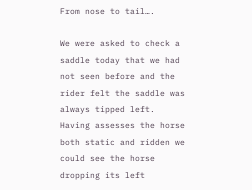From nose to tail….

We were asked to check a saddle today that we had not seen before and the rider felt the saddle was always tipped left. Having assesses the horse both static and ridden we could see the horse dropping its left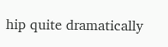hip quite dramatically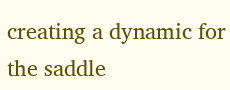creating a dynamic for the saddle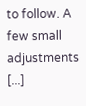to follow. A few small adjustments [...]